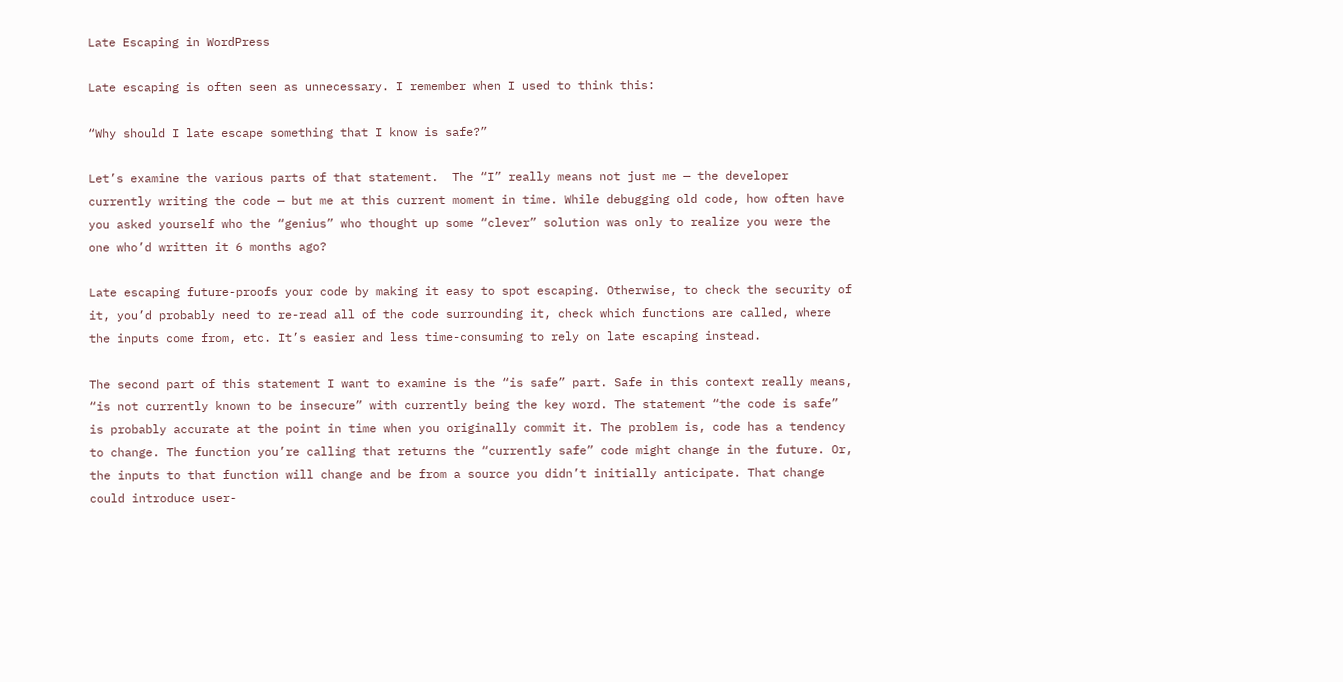Late Escaping in WordPress

Late escaping is often seen as unnecessary. I remember when I used to think this:

“Why should I late escape something that I know is safe?”

Let’s examine the various parts of that statement.  The “I” really means not just me — the developer currently writing the code — but me at this current moment in time. While debugging old code, how often have you asked yourself who the “genius” who thought up some “clever” solution was only to realize you were the one who’d written it 6 months ago?

Late escaping future-proofs your code by making it easy to spot escaping. Otherwise, to check the security of it, you’d probably need to re-read all of the code surrounding it, check which functions are called, where the inputs come from, etc. It’s easier and less time-consuming to rely on late escaping instead.

The second part of this statement I want to examine is the “is safe” part. Safe in this context really means, “is not currently known to be insecure” with currently being the key word. The statement “the code is safe” is probably accurate at the point in time when you originally commit it. The problem is, code has a tendency to change. The function you’re calling that returns the “currently safe” code might change in the future. Or, the inputs to that function will change and be from a source you didn’t initially anticipate. That change could introduce user-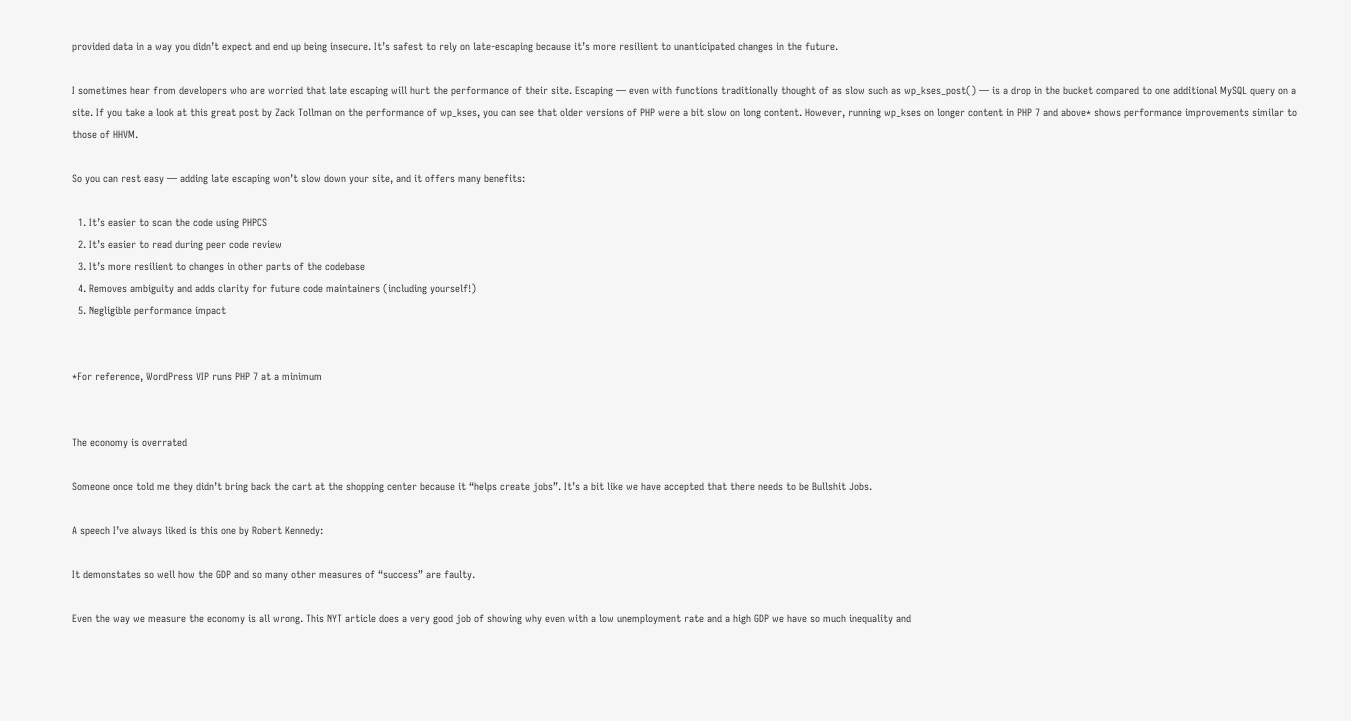provided data in a way you didn’t expect and end up being insecure. It’s safest to rely on late-escaping because it’s more resilient to unanticipated changes in the future.

I sometimes hear from developers who are worried that late escaping will hurt the performance of their site. Escaping — even with functions traditionally thought of as slow such as wp_kses_post() — is a drop in the bucket compared to one additional MySQL query on a site. If you take a look at this great post by Zack Tollman on the performance of wp_kses, you can see that older versions of PHP were a bit slow on long content. However, running wp_kses on longer content in PHP 7 and above* shows performance improvements similar to those of HHVM.

So you can rest easy — adding late escaping won’t slow down your site, and it offers many benefits:

  1. It’s easier to scan the code using PHPCS
  2. It’s easier to read during peer code review
  3. It’s more resilient to changes in other parts of the codebase
  4. Removes ambiguity and adds clarity for future code maintainers (including yourself!)
  5. Negligible performance impact


*For reference, WordPress VIP runs PHP 7 at a minimum


The economy is overrated

Someone once told me they didn’t bring back the cart at the shopping center because it “helps create jobs”. It’s a bit like we have accepted that there needs to be Bullshit Jobs.

A speech I’ve always liked is this one by Robert Kennedy:

It demonstates so well how the GDP and so many other measures of “success” are faulty.

Even the way we measure the economy is all wrong. This NYT article does a very good job of showing why even with a low unemployment rate and a high GDP we have so much inequality and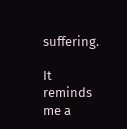suffering.

It reminds me a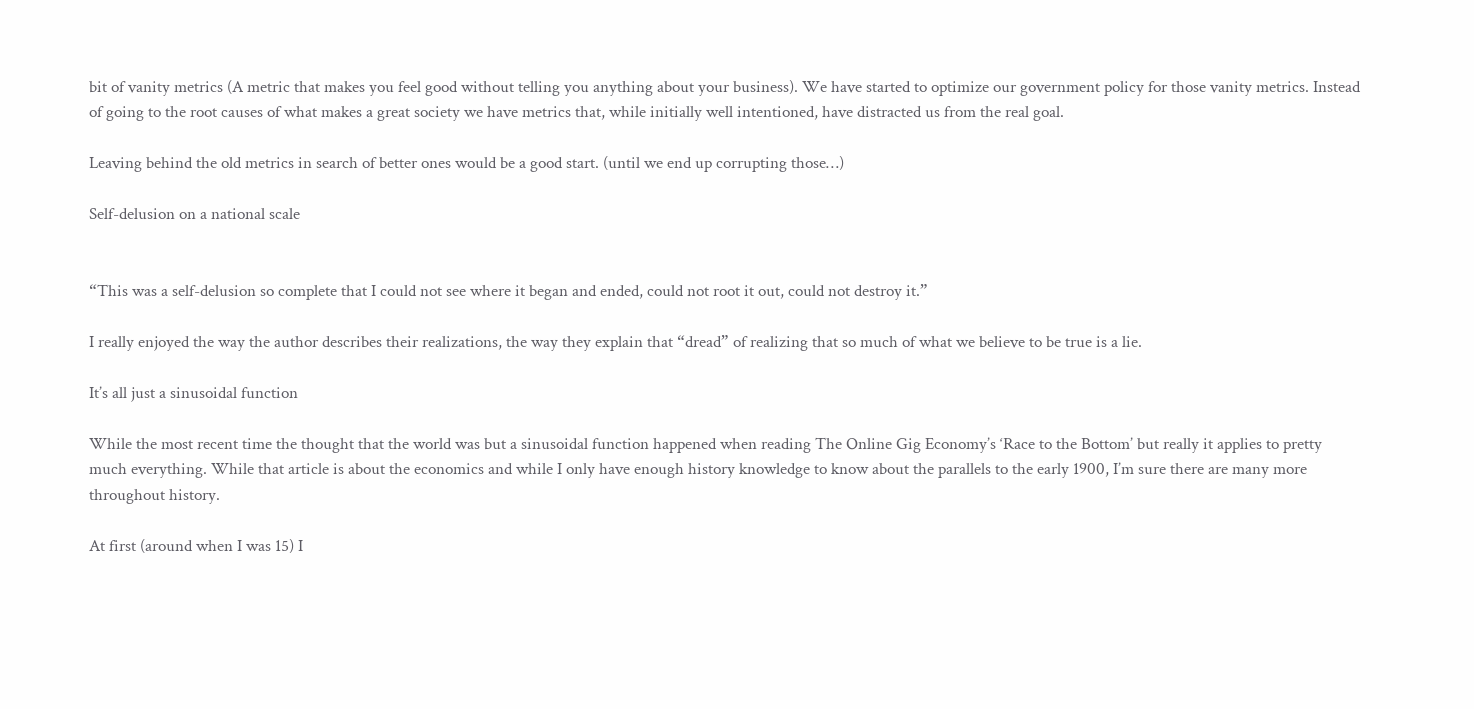bit of vanity metrics (A metric that makes you feel good without telling you anything about your business). We have started to optimize our government policy for those vanity metrics. Instead of going to the root causes of what makes a great society we have metrics that, while initially well intentioned, have distracted us from the real goal.

Leaving behind the old metrics in search of better ones would be a good start. (until we end up corrupting those…)

Self-delusion on a national scale


“This was a self-delusion so complete that I could not see where it began and ended, could not root it out, could not destroy it.”

I really enjoyed the way the author describes their realizations, the way they explain that “dread” of realizing that so much of what we believe to be true is a lie.

It’s all just a sinusoidal function

While the most recent time the thought that the world was but a sinusoidal function happened when reading The Online Gig Economy’s ‘Race to the Bottom’ but really it applies to pretty much everything. While that article is about the economics and while I only have enough history knowledge to know about the parallels to the early 1900, I’m sure there are many more throughout history.

At first (around when I was 15) I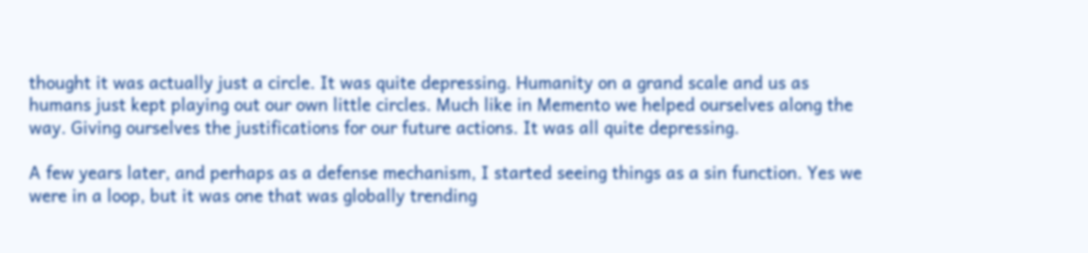thought it was actually just a circle. It was quite depressing. Humanity on a grand scale and us as humans just kept playing out our own little circles. Much like in Memento we helped ourselves along the way. Giving ourselves the justifications for our future actions. It was all quite depressing.

A few years later, and perhaps as a defense mechanism, I started seeing things as a sin function. Yes we were in a loop, but it was one that was globally trending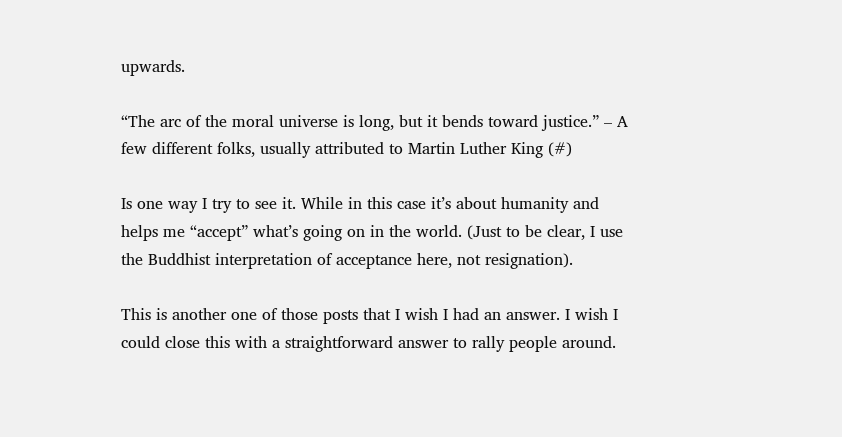upwards.

“The arc of the moral universe is long, but it bends toward justice.” – A few different folks, usually attributed to Martin Luther King (#)

Is one way I try to see it. While in this case it’s about humanity and helps me “accept” what’s going on in the world. (Just to be clear, I use the Buddhist interpretation of acceptance here, not resignation).

This is another one of those posts that I wish I had an answer. I wish I could close this with a straightforward answer to rally people around.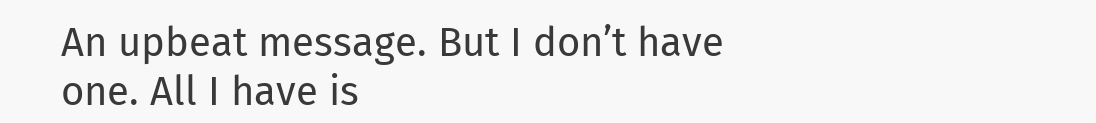An upbeat message. But I don’t have one. All I have is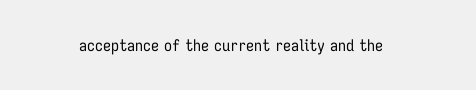acceptance of the current reality and the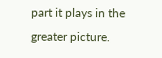part it plays in the greater picture.